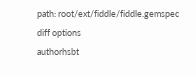path: root/ext/fiddle/fiddle.gemspec
diff options
authorhsbt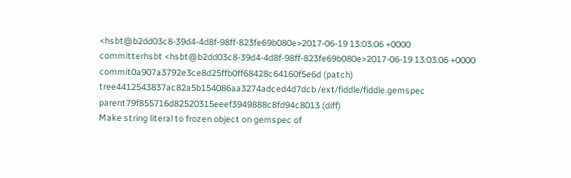<hsbt@b2dd03c8-39d4-4d8f-98ff-823fe69b080e>2017-06-19 13:03:06 +0000
committerhsbt <hsbt@b2dd03c8-39d4-4d8f-98ff-823fe69b080e>2017-06-19 13:03:06 +0000
commit0a907a3792e3ce8d25ffb0ff68428c64160f5e6d (patch)
tree4412543837ac82a5b154086aa3274adced4d7dcb /ext/fiddle/fiddle.gemspec
parent79f855716d82520315eeef3949888c8fd94c8013 (diff)
Make string literal to frozen object on gemspec of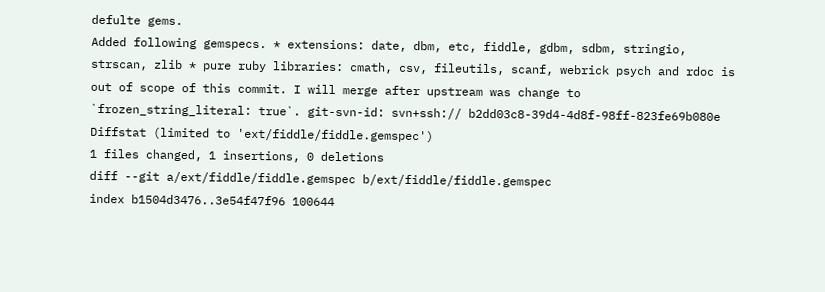defulte gems.
Added following gemspecs. * extensions: date, dbm, etc, fiddle, gdbm, sdbm, stringio, strscan, zlib * pure ruby libraries: cmath, csv, fileutils, scanf, webrick psych and rdoc is out of scope of this commit. I will merge after upstream was change to `frozen_string_literal: true`. git-svn-id: svn+ssh:// b2dd03c8-39d4-4d8f-98ff-823fe69b080e
Diffstat (limited to 'ext/fiddle/fiddle.gemspec')
1 files changed, 1 insertions, 0 deletions
diff --git a/ext/fiddle/fiddle.gemspec b/ext/fiddle/fiddle.gemspec
index b1504d3476..3e54f47f96 100644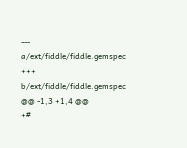--- a/ext/fiddle/fiddle.gemspec
+++ b/ext/fiddle/fiddle.gemspec
@@ -1,3 +1,4 @@
+#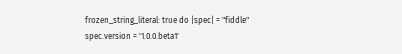frozen_string_literal: true do |spec| = "fiddle"
spec.version = '1.0.0.beta1'